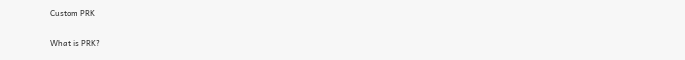Custom PRK

What is PRK?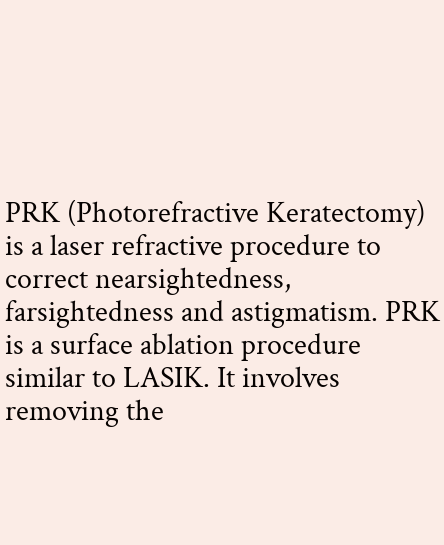PRK (Photorefractive Keratectomy) is a laser refractive procedure to correct nearsightedness, farsightedness and astigmatism. PRK is a surface ablation procedure similar to LASIK. It involves removing the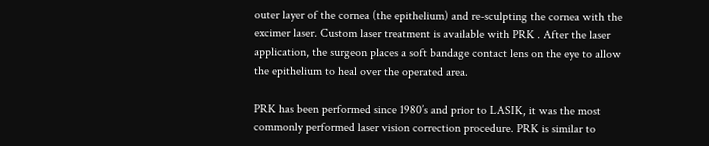outer layer of the cornea (the epithelium) and re-sculpting the cornea with the excimer laser. Custom laser treatment is available with PRK . After the laser application, the surgeon places a soft bandage contact lens on the eye to allow the epithelium to heal over the operated area.

PRK has been performed since 1980’s and prior to LASIK, it was the most commonly performed laser vision correction procedure. PRK is similar to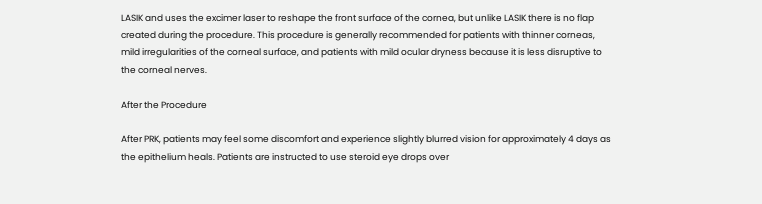LASIK and uses the excimer laser to reshape the front surface of the cornea, but unlike LASIK there is no flap created during the procedure. This procedure is generally recommended for patients with thinner corneas, mild irregularities of the corneal surface, and patients with mild ocular dryness because it is less disruptive to the corneal nerves.

After the Procedure

After PRK, patients may feel some discomfort and experience slightly blurred vision for approximately 4 days as the epithelium heals. Patients are instructed to use steroid eye drops over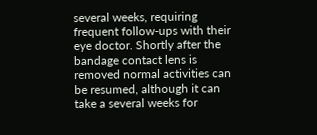several weeks, requiring frequent follow-ups with their eye doctor. Shortly after the bandage contact lens is removed normal activities can be resumed, although it can take a several weeks for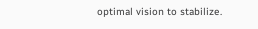optimal vision to stabilize.